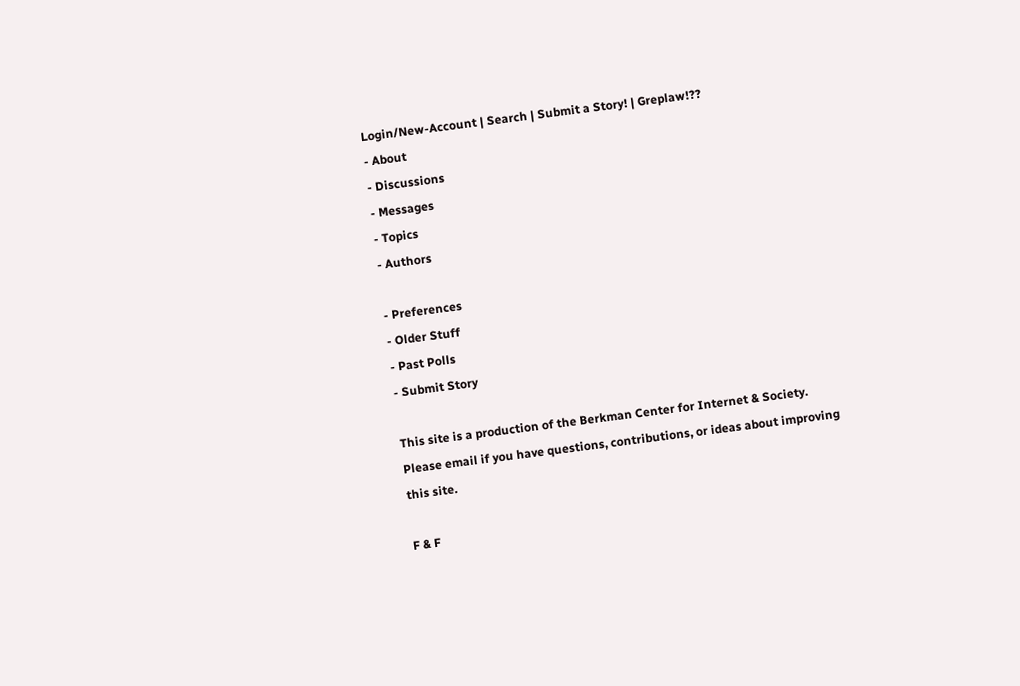Login/New-Account | Search | Submit a Story! | Greplaw!??
- About
- Discussions
- Messages
- Topics
- Authors

- Preferences
- Older Stuff
- Past Polls
- Submit Story

This site is a production of the Berkman Center for Internet & Society. Please email if you have questions, contributions, or ideas about improving this site.

F & F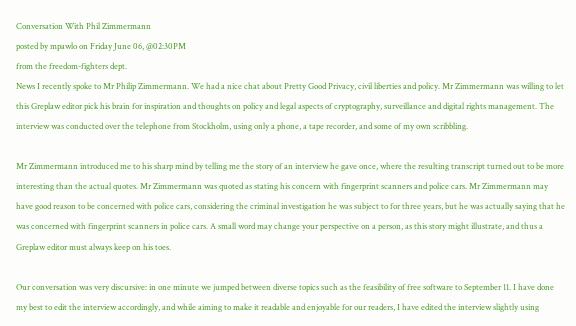Conversation With Phil Zimmermann
posted by mpawlo on Friday June 06, @02:30PM
from the freedom-fighters dept.
News I recently spoke to Mr Philip Zimmermann. We had a nice chat about Pretty Good Privacy, civil liberties and policy. Mr Zimmermann was willing to let this Greplaw editor pick his brain for inspiration and thoughts on policy and legal aspects of cryptography, surveillance and digital rights management. The interview was conducted over the telephone from Stockholm, using only a phone, a tape recorder, and some of my own scribbling.

Mr Zimmermann introduced me to his sharp mind by telling me the story of an interview he gave once, where the resulting transcript turned out to be more interesting than the actual quotes. Mr Zimmermann was quoted as stating his concern with fingerprint scanners and police cars. Mr Zimmermann may have good reason to be concerned with police cars, considering the criminal investigation he was subject to for three years, but he was actually saying that he was concerned with fingerprint scanners in police cars. A small word may change your perspective on a person, as this story might illustrate, and thus a Greplaw editor must always keep on his toes.

Our conversation was very discursive: in one minute we jumped between diverse topics such as the feasibility of free software to September 11. I have done my best to edit the interview accordingly, and while aiming to make it readable and enjoyable for our readers, I have edited the interview slightly using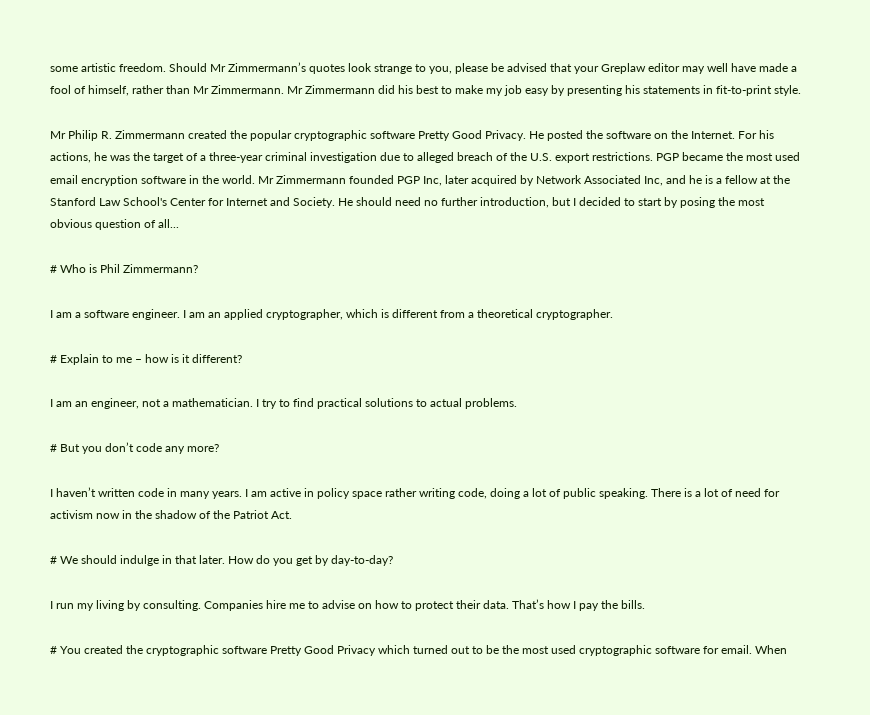some artistic freedom. Should Mr Zimmermann’s quotes look strange to you, please be advised that your Greplaw editor may well have made a fool of himself, rather than Mr Zimmermann. Mr Zimmermann did his best to make my job easy by presenting his statements in fit-to-print style.

Mr Philip R. Zimmermann created the popular cryptographic software Pretty Good Privacy. He posted the software on the Internet. For his actions, he was the target of a three-year criminal investigation due to alleged breach of the U.S. export restrictions. PGP became the most used email encryption software in the world. Mr Zimmermann founded PGP Inc, later acquired by Network Associated Inc, and he is a fellow at the Stanford Law School's Center for Internet and Society. He should need no further introduction, but I decided to start by posing the most obvious question of all...

# Who is Phil Zimmermann?

I am a software engineer. I am an applied cryptographer, which is different from a theoretical cryptographer.

# Explain to me – how is it different?

I am an engineer, not a mathematician. I try to find practical solutions to actual problems.

# But you don’t code any more?

I haven’t written code in many years. I am active in policy space rather writing code, doing a lot of public speaking. There is a lot of need for activism now in the shadow of the Patriot Act.

# We should indulge in that later. How do you get by day-to-day?

I run my living by consulting. Companies hire me to advise on how to protect their data. That’s how I pay the bills.

# You created the cryptographic software Pretty Good Privacy which turned out to be the most used cryptographic software for email. When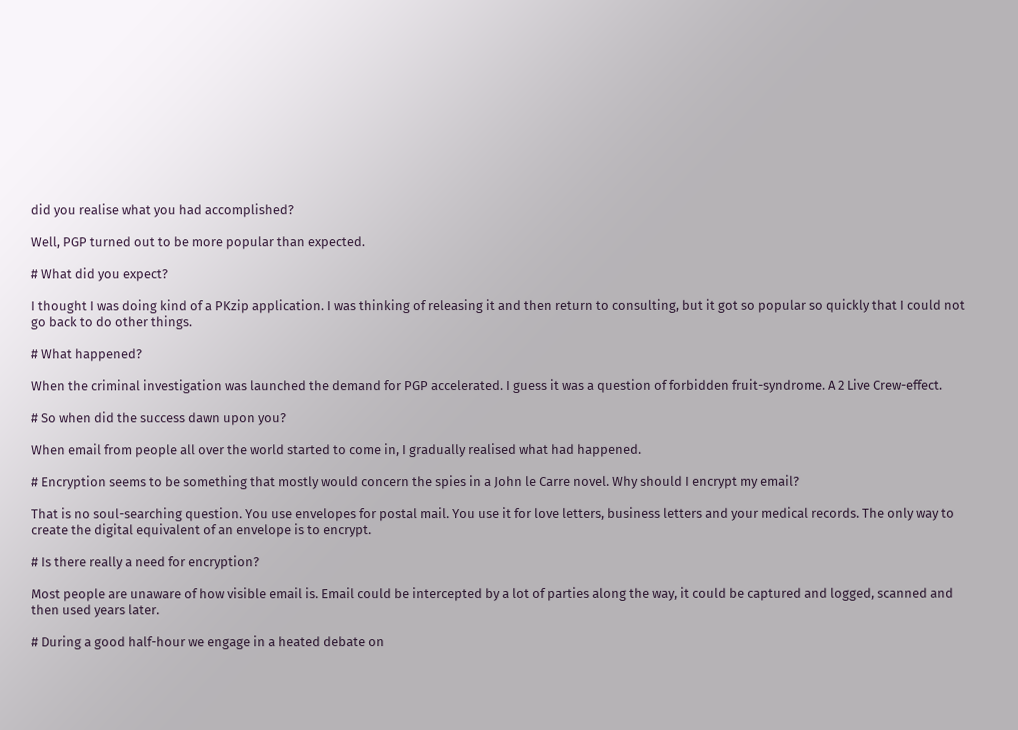did you realise what you had accomplished?

Well, PGP turned out to be more popular than expected.

# What did you expect?

I thought I was doing kind of a PKzip application. I was thinking of releasing it and then return to consulting, but it got so popular so quickly that I could not go back to do other things.

# What happened?

When the criminal investigation was launched the demand for PGP accelerated. I guess it was a question of forbidden fruit-syndrome. A 2 Live Crew-effect.

# So when did the success dawn upon you?

When email from people all over the world started to come in, I gradually realised what had happened.

# Encryption seems to be something that mostly would concern the spies in a John le Carre novel. Why should I encrypt my email?

That is no soul-searching question. You use envelopes for postal mail. You use it for love letters, business letters and your medical records. The only way to create the digital equivalent of an envelope is to encrypt.

# Is there really a need for encryption?

Most people are unaware of how visible email is. Email could be intercepted by a lot of parties along the way, it could be captured and logged, scanned and then used years later.

# During a good half-hour we engage in a heated debate on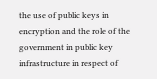the use of public keys in encryption and the role of the government in public key infrastructure in respect of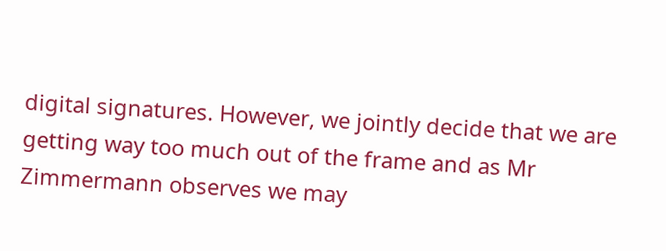digital signatures. However, we jointly decide that we are getting way too much out of the frame and as Mr Zimmermann observes we may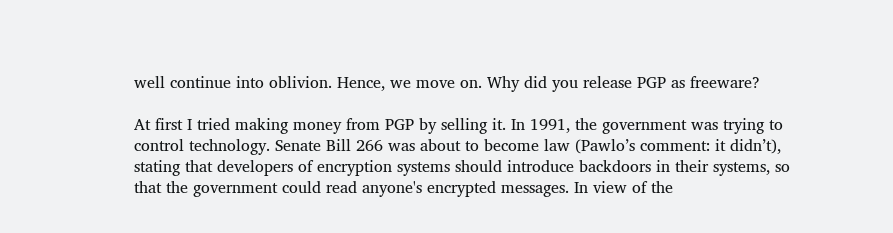well continue into oblivion. Hence, we move on. Why did you release PGP as freeware?

At first I tried making money from PGP by selling it. In 1991, the government was trying to control technology. Senate Bill 266 was about to become law (Pawlo’s comment: it didn’t), stating that developers of encryption systems should introduce backdoors in their systems, so that the government could read anyone's encrypted messages. In view of the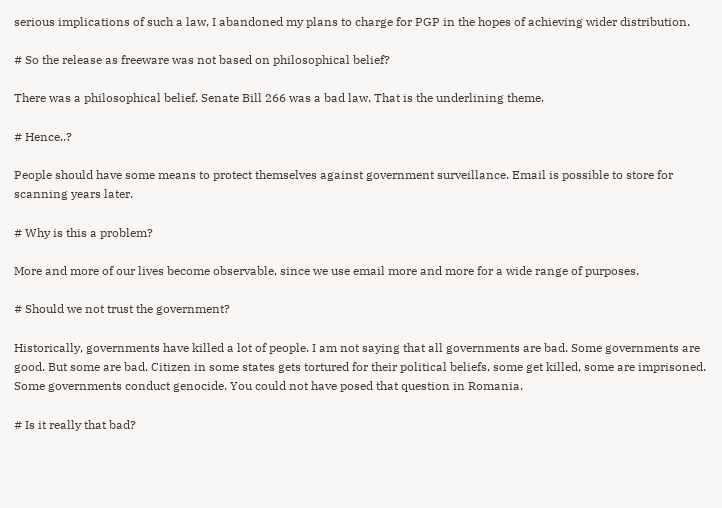serious implications of such a law, I abandoned my plans to charge for PGP in the hopes of achieving wider distribution.

# So the release as freeware was not based on philosophical belief?

There was a philosophical belief. Senate Bill 266 was a bad law. That is the underlining theme.

# Hence..?

People should have some means to protect themselves against government surveillance. Email is possible to store for scanning years later.

# Why is this a problem?

More and more of our lives become observable, since we use email more and more for a wide range of purposes.

# Should we not trust the government?

Historically, governments have killed a lot of people. I am not saying that all governments are bad. Some governments are good. But some are bad. Citizen in some states gets tortured for their political beliefs, some get killed, some are imprisoned. Some governments conduct genocide. You could not have posed that question in Romania.

# Is it really that bad?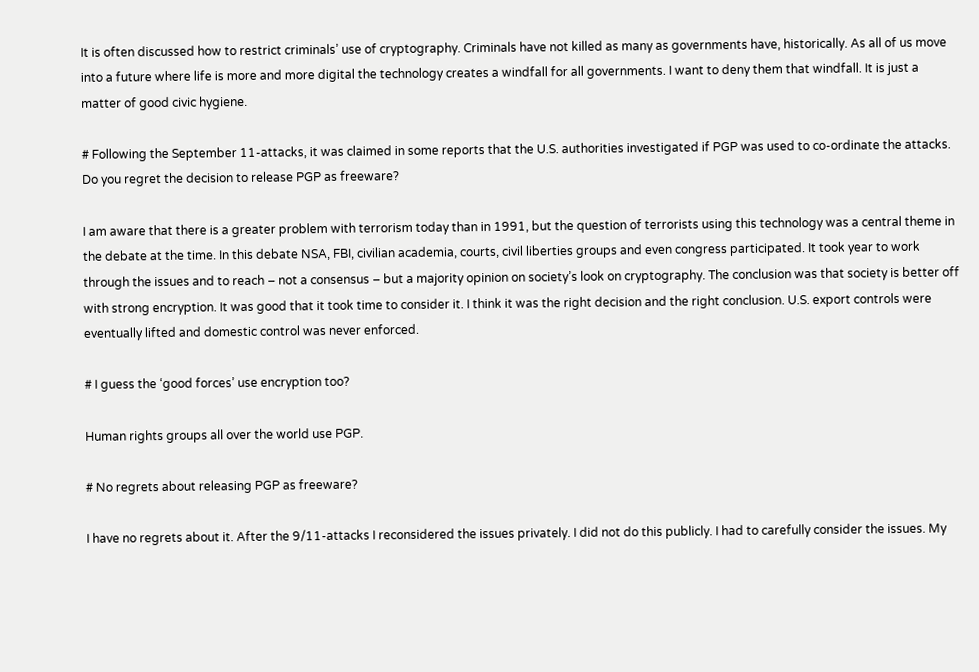It is often discussed how to restrict criminals’ use of cryptography. Criminals have not killed as many as governments have, historically. As all of us move into a future where life is more and more digital the technology creates a windfall for all governments. I want to deny them that windfall. It is just a matter of good civic hygiene.

# Following the September 11-attacks, it was claimed in some reports that the U.S. authorities investigated if PGP was used to co-ordinate the attacks. Do you regret the decision to release PGP as freeware?

I am aware that there is a greater problem with terrorism today than in 1991, but the question of terrorists using this technology was a central theme in the debate at the time. In this debate NSA, FBI, civilian academia, courts, civil liberties groups and even congress participated. It took year to work through the issues and to reach – not a consensus – but a majority opinion on society’s look on cryptography. The conclusion was that society is better off with strong encryption. It was good that it took time to consider it. I think it was the right decision and the right conclusion. U.S. export controls were eventually lifted and domestic control was never enforced.

# I guess the ‘good forces’ use encryption too?

Human rights groups all over the world use PGP.

# No regrets about releasing PGP as freeware?

I have no regrets about it. After the 9/11-attacks I reconsidered the issues privately. I did not do this publicly. I had to carefully consider the issues. My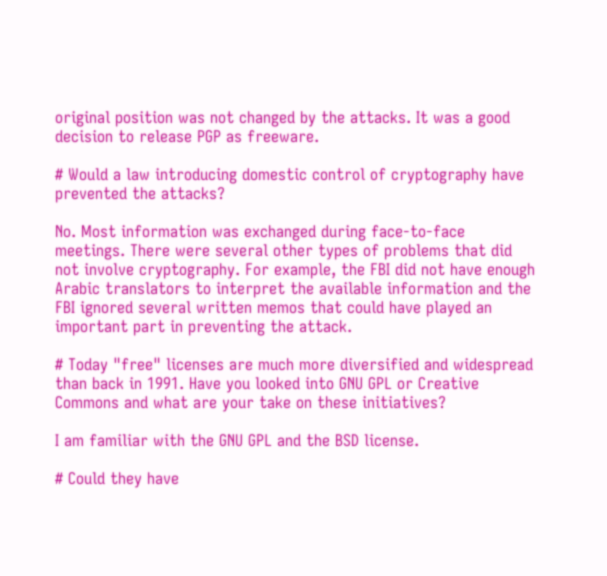original position was not changed by the attacks. It was a good decision to release PGP as freeware.

# Would a law introducing domestic control of cryptography have prevented the attacks?

No. Most information was exchanged during face-to-face meetings. There were several other types of problems that did not involve cryptography. For example, the FBI did not have enough Arabic translators to interpret the available information and the FBI ignored several written memos that could have played an important part in preventing the attack.

# Today "free" licenses are much more diversified and widespread than back in 1991. Have you looked into GNU GPL or Creative Commons and what are your take on these initiatives?

I am familiar with the GNU GPL and the BSD license.

# Could they have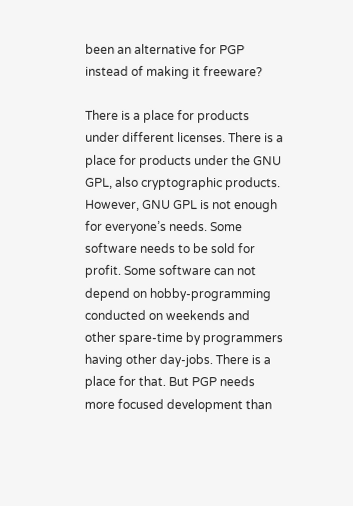been an alternative for PGP instead of making it freeware?

There is a place for products under different licenses. There is a place for products under the GNU GPL, also cryptographic products. However, GNU GPL is not enough for everyone’s needs. Some software needs to be sold for profit. Some software can not depend on hobby-programming conducted on weekends and other spare-time by programmers having other day-jobs. There is a place for that. But PGP needs more focused development than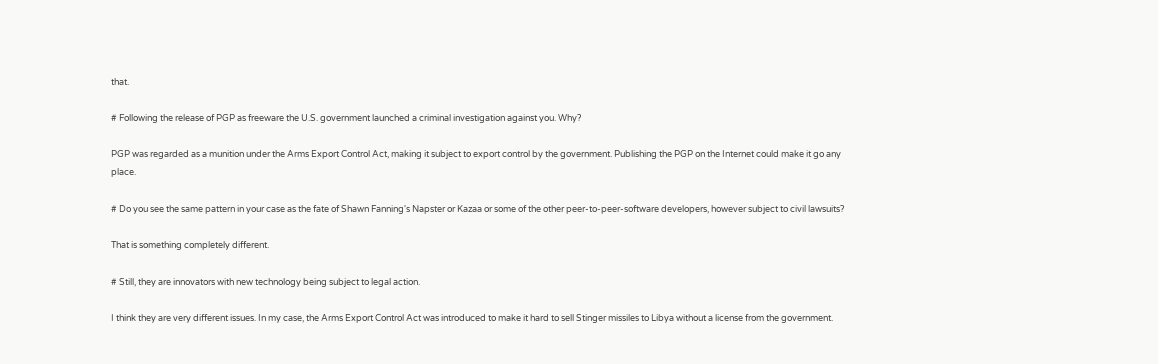that.

# Following the release of PGP as freeware the U.S. government launched a criminal investigation against you. Why?

PGP was regarded as a munition under the Arms Export Control Act, making it subject to export control by the government. Publishing the PGP on the Internet could make it go any place.

# Do you see the same pattern in your case as the fate of Shawn Fanning's Napster or Kazaa or some of the other peer-to-peer-software developers, however subject to civil lawsuits?

That is something completely different.

# Still, they are innovators with new technology being subject to legal action.

I think they are very different issues. In my case, the Arms Export Control Act was introduced to make it hard to sell Stinger missiles to Libya without a license from the government.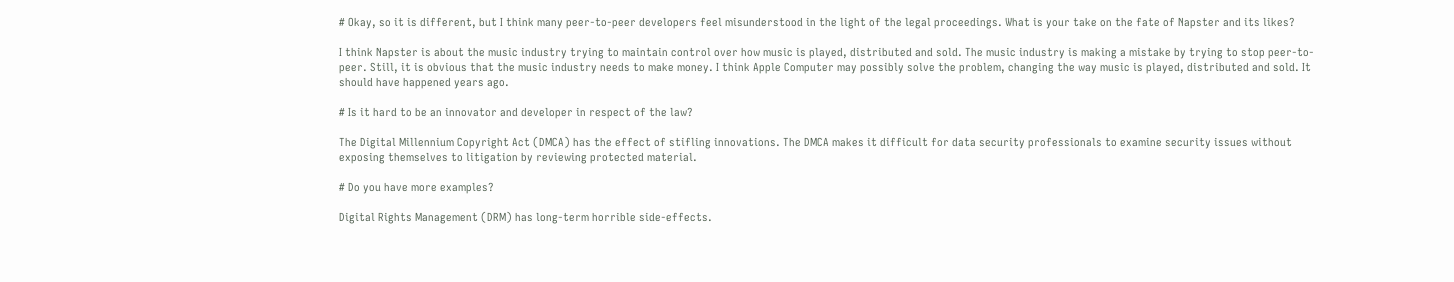# Okay, so it is different, but I think many peer-to-peer developers feel misunderstood in the light of the legal proceedings. What is your take on the fate of Napster and its likes?

I think Napster is about the music industry trying to maintain control over how music is played, distributed and sold. The music industry is making a mistake by trying to stop peer-to-peer. Still, it is obvious that the music industry needs to make money. I think Apple Computer may possibly solve the problem, changing the way music is played, distributed and sold. It should have happened years ago.

# Is it hard to be an innovator and developer in respect of the law?

The Digital Millennium Copyright Act (DMCA) has the effect of stifling innovations. The DMCA makes it difficult for data security professionals to examine security issues without exposing themselves to litigation by reviewing protected material.

# Do you have more examples?

Digital Rights Management (DRM) has long-term horrible side-effects.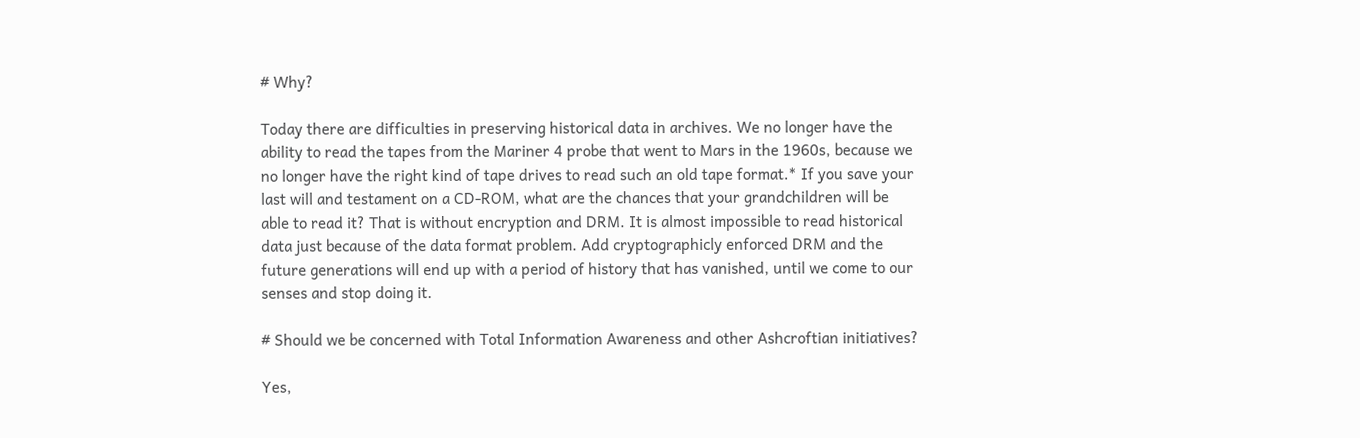# Why?

Today there are difficulties in preserving historical data in archives. We no longer have the ability to read the tapes from the Mariner 4 probe that went to Mars in the 1960s, because we no longer have the right kind of tape drives to read such an old tape format.* If you save your last will and testament on a CD-ROM, what are the chances that your grandchildren will be able to read it? That is without encryption and DRM. It is almost impossible to read historical data just because of the data format problem. Add cryptographicly enforced DRM and the future generations will end up with a period of history that has vanished, until we come to our senses and stop doing it.

# Should we be concerned with Total Information Awareness and other Ashcroftian initiatives?

Yes,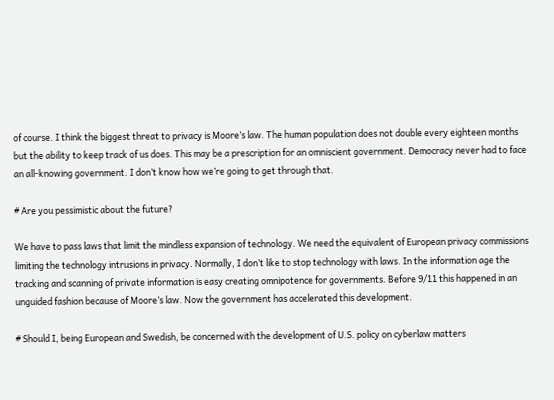of course. I think the biggest threat to privacy is Moore’s law. The human population does not double every eighteen months but the ability to keep track of us does. This may be a prescription for an omniscient government. Democracy never had to face an all-knowing government. I don’t know how we’re going to get through that.

# Are you pessimistic about the future?

We have to pass laws that limit the mindless expansion of technology. We need the equivalent of European privacy commissions limiting the technology intrusions in privacy. Normally, I don’t like to stop technology with laws. In the information age the tracking and scanning of private information is easy creating omnipotence for governments. Before 9/11 this happened in an unguided fashion because of Moore’s law. Now the government has accelerated this development.

# Should I, being European and Swedish, be concerned with the development of U.S. policy on cyberlaw matters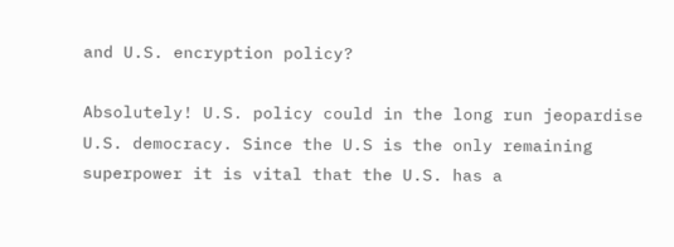and U.S. encryption policy?

Absolutely! U.S. policy could in the long run jeopardise U.S. democracy. Since the U.S is the only remaining superpower it is vital that the U.S. has a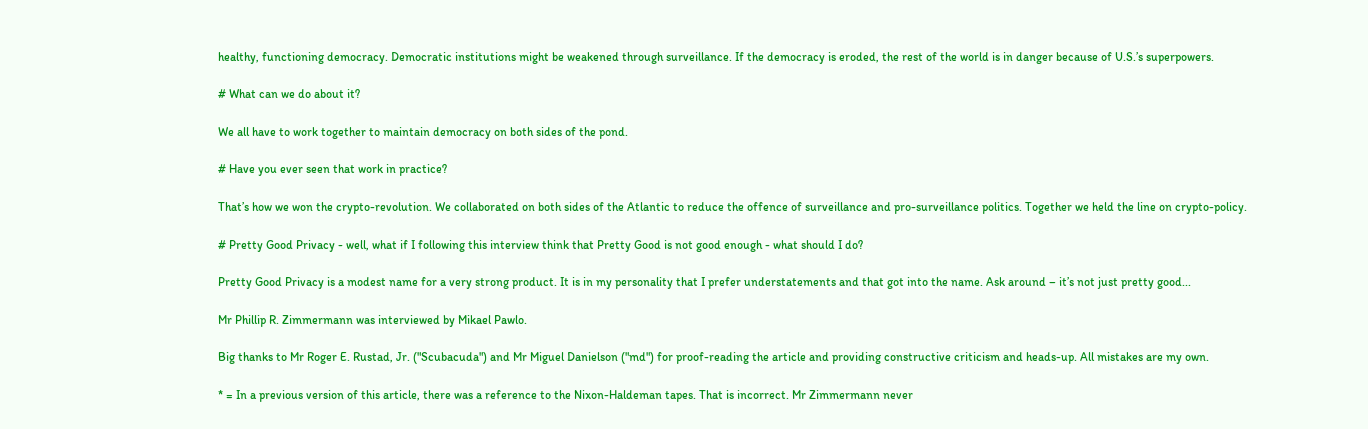healthy, functioning democracy. Democratic institutions might be weakened through surveillance. If the democracy is eroded, the rest of the world is in danger because of U.S.’s superpowers.

# What can we do about it?

We all have to work together to maintain democracy on both sides of the pond.

# Have you ever seen that work in practice?

That’s how we won the crypto-revolution. We collaborated on both sides of the Atlantic to reduce the offence of surveillance and pro-surveillance politics. Together we held the line on crypto-policy.

# Pretty Good Privacy - well, what if I following this interview think that Pretty Good is not good enough - what should I do?

Pretty Good Privacy is a modest name for a very strong product. It is in my personality that I prefer understatements and that got into the name. Ask around – it’s not just pretty good...

Mr Phillip R. Zimmermann was interviewed by Mikael Pawlo.

Big thanks to Mr Roger E. Rustad, Jr. ("Scubacuda") and Mr Miguel Danielson ("md") for proof-reading the article and providing constructive criticism and heads-up. All mistakes are my own.

* = In a previous version of this article, there was a reference to the Nixon-Haldeman tapes. That is incorrect. Mr Zimmermann never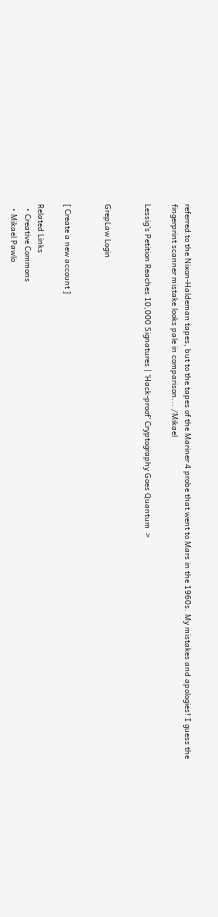referred to the Nixon-Haldeman tapes, but to the tapes of the Mariner 4 probe that went to Mars in the 1960s. My mistakes and apologies! I guess the fingerprint scanner mistake looks pale in comparison... /Mikael

Lessig's Petition Reaches 10,000 Signatures | 'Hack-proof' Cryptography Goes Quantum  >


GrepLaw Login


[ Create a new account ]

Related Links
  • Creative Commons
  • Mikael Pawlo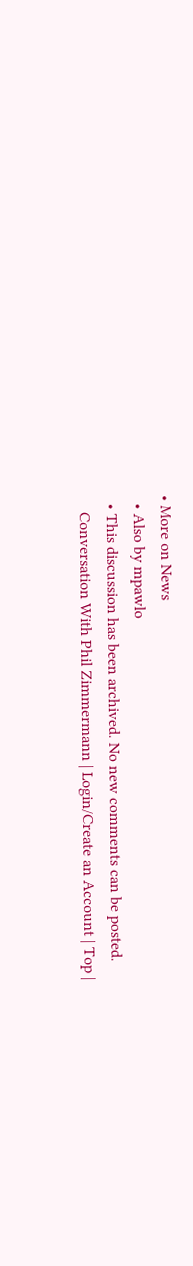• More on News
  • Also by mpawlo
  • This discussion has been archived. No new comments can be posted.
    Conversation With Phil Zimmermann | Login/Create an Account | Top |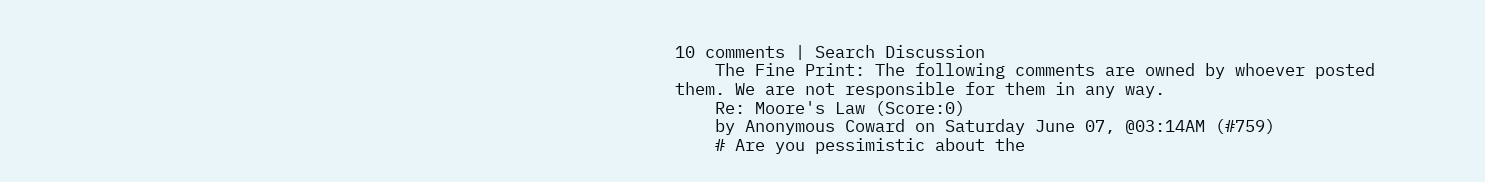10 comments | Search Discussion
    The Fine Print: The following comments are owned by whoever posted them. We are not responsible for them in any way.
    Re: Moore's Law (Score:0)
    by Anonymous Coward on Saturday June 07, @03:14AM (#759)
    # Are you pessimistic about the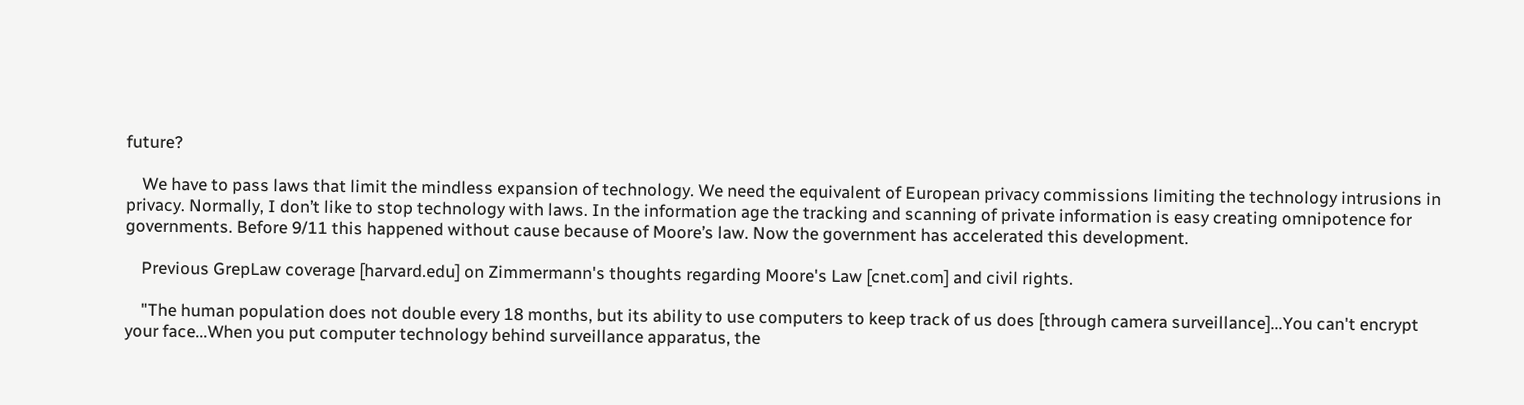future?

    We have to pass laws that limit the mindless expansion of technology. We need the equivalent of European privacy commissions limiting the technology intrusions in privacy. Normally, I don’t like to stop technology with laws. In the information age the tracking and scanning of private information is easy creating omnipotence for governments. Before 9/11 this happened without cause because of Moore’s law. Now the government has accelerated this development.

    Previous GrepLaw coverage [harvard.edu] on Zimmermann's thoughts regarding Moore's Law [cnet.com] and civil rights.

    "The human population does not double every 18 months, but its ability to use computers to keep track of us does [through camera surveillance]...You can't encrypt your face...When you put computer technology behind surveillance apparatus, the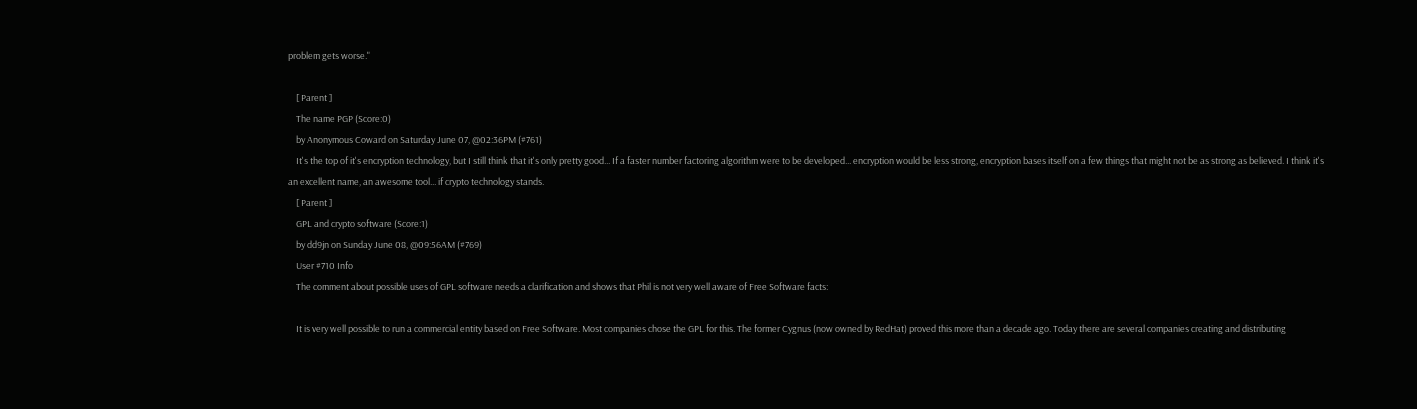problem gets worse."

    [ Parent ]
    The name PGP (Score:0)
    by Anonymous Coward on Saturday June 07, @02:36PM (#761)
    It's the top of it's encryption technology, but I still think that it's only pretty good... If a faster number factoring algorithm were to be developed... encryption would be less strong, encryption bases itself on a few things that might not be as strong as believed. I think it's an excellent name, an awesome tool... if crypto technology stands.
    [ Parent ]
    GPL and crypto software (Score:1)
    by dd9jn on Sunday June 08, @09:56AM (#769)
    User #710 Info
    The comment about possible uses of GPL software needs a clarification and shows that Phil is not very well aware of Free Software facts:

    It is very well possible to run a commercial entity based on Free Software. Most companies chose the GPL for this. The former Cygnus (now owned by RedHat) proved this more than a decade ago. Today there are several companies creating and distributing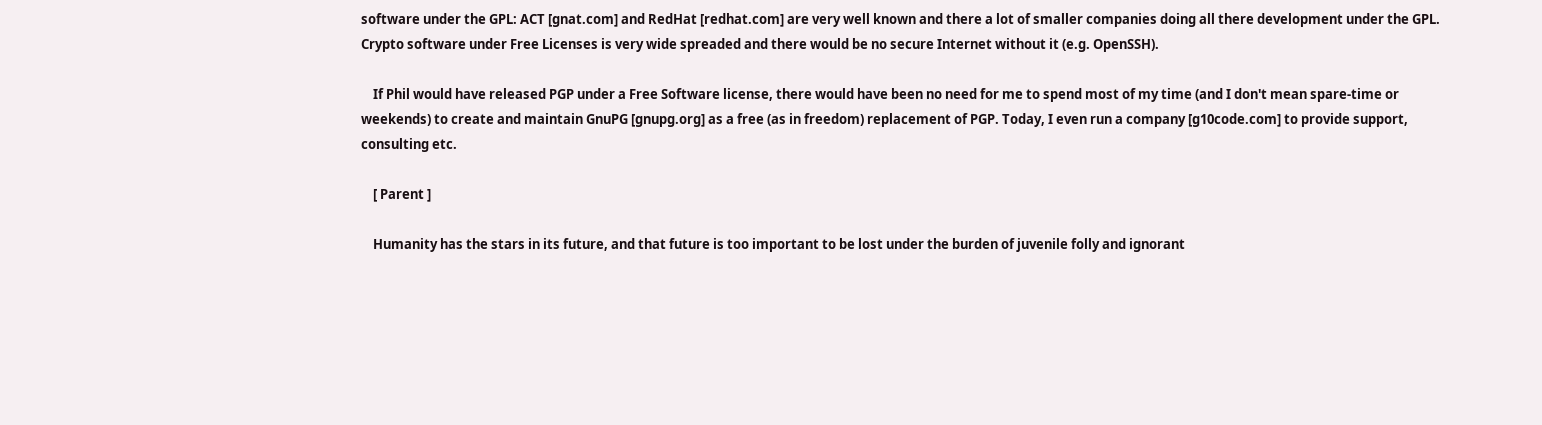software under the GPL: ACT [gnat.com] and RedHat [redhat.com] are very well known and there a lot of smaller companies doing all there development under the GPL. Crypto software under Free Licenses is very wide spreaded and there would be no secure Internet without it (e.g. OpenSSH).

    If Phil would have released PGP under a Free Software license, there would have been no need for me to spend most of my time (and I don't mean spare-time or weekends) to create and maintain GnuPG [gnupg.org] as a free (as in freedom) replacement of PGP. Today, I even run a company [g10code.com] to provide support, consulting etc.

    [ Parent ]

    Humanity has the stars in its future, and that future is too important to be lost under the burden of juvenile folly and ignorant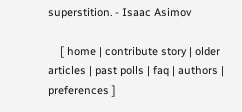superstition. - Isaac Asimov

    [ home | contribute story | older articles | past polls | faq | authors | preferences ]